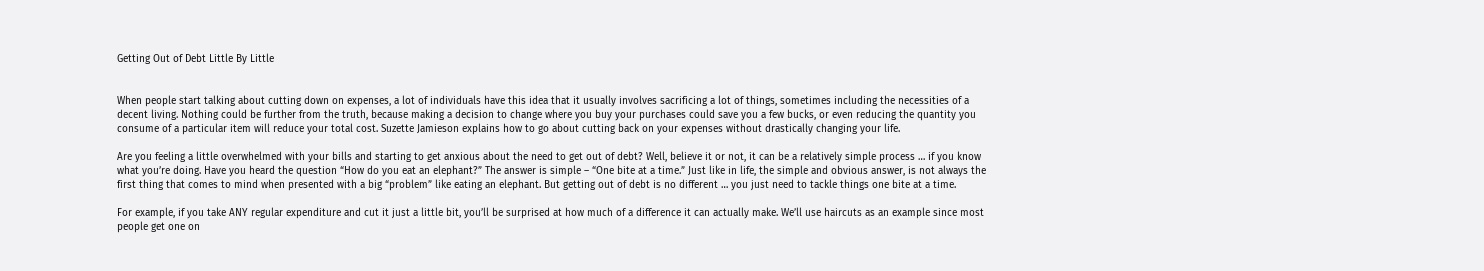Getting Out of Debt Little By Little


When people start talking about cutting down on expenses, a lot of individuals have this idea that it usually involves sacrificing a lot of things, sometimes including the necessities of a decent living. Nothing could be further from the truth, because making a decision to change where you buy your purchases could save you a few bucks, or even reducing the quantity you consume of a particular item will reduce your total cost. Suzette Jamieson explains how to go about cutting back on your expenses without drastically changing your life.

Are you feeling a little overwhelmed with your bills and starting to get anxious about the need to get out of debt? Well, believe it or not, it can be a relatively simple process … if you know what you’re doing. Have you heard the question “How do you eat an elephant?” The answer is simple – “One bite at a time.” Just like in life, the simple and obvious answer, is not always the first thing that comes to mind when presented with a big “problem” like eating an elephant. But getting out of debt is no different … you just need to tackle things one bite at a time.

For example, if you take ANY regular expenditure and cut it just a little bit, you’ll be surprised at how much of a difference it can actually make. We’ll use haircuts as an example since most people get one on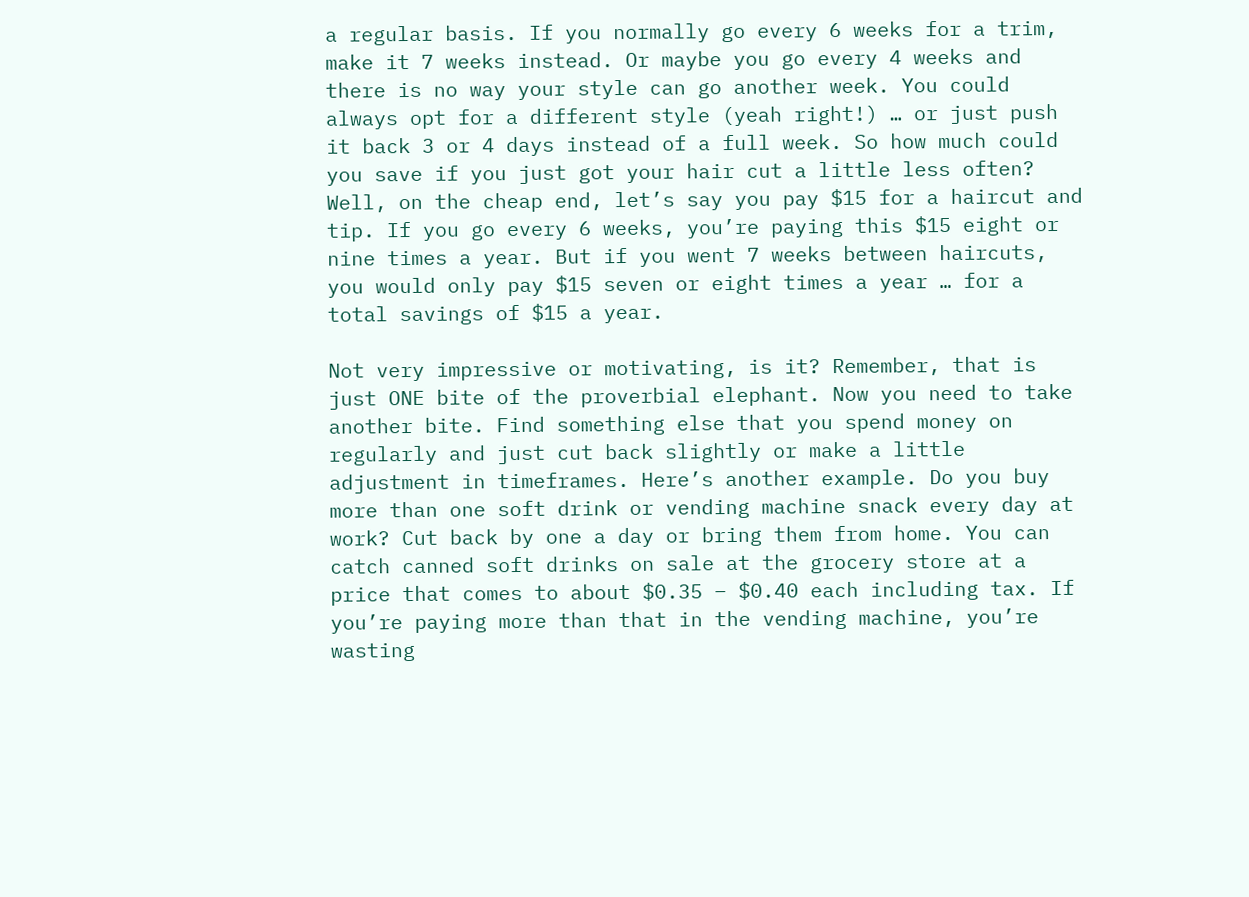a regular basis. If you normally go every 6 weeks for a trim, make it 7 weeks instead. Or maybe you go every 4 weeks and there is no way your style can go another week. You could always opt for a different style (yeah right!) … or just push it back 3 or 4 days instead of a full week. So how much could you save if you just got your hair cut a little less often? Well, on the cheap end, let’s say you pay $15 for a haircut and tip. If you go every 6 weeks, you’re paying this $15 eight or nine times a year. But if you went 7 weeks between haircuts, you would only pay $15 seven or eight times a year … for a total savings of $15 a year.

Not very impressive or motivating, is it? Remember, that is just ONE bite of the proverbial elephant. Now you need to take another bite. Find something else that you spend money on regularly and just cut back slightly or make a little adjustment in timeframes. Here’s another example. Do you buy more than one soft drink or vending machine snack every day at work? Cut back by one a day or bring them from home. You can catch canned soft drinks on sale at the grocery store at a price that comes to about $0.35 – $0.40 each including tax. If you’re paying more than that in the vending machine, you’re wasting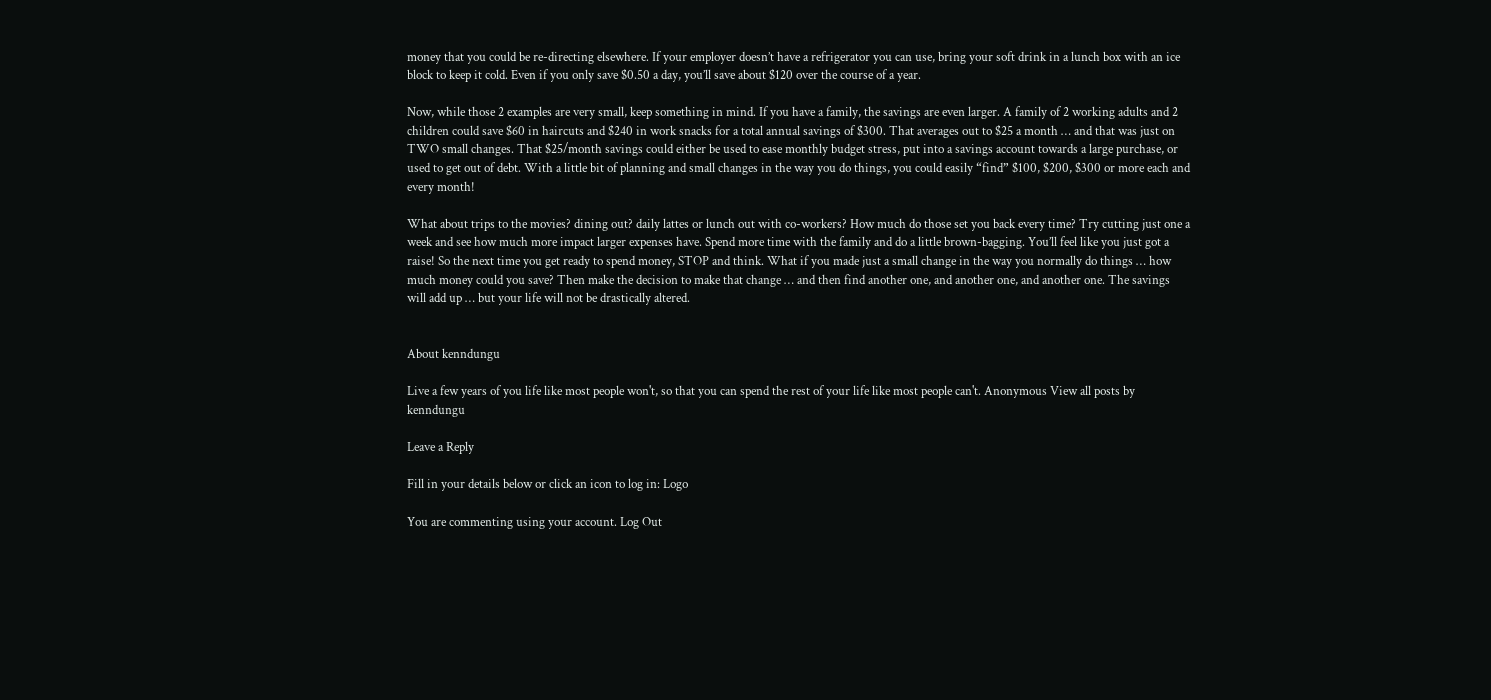money that you could be re-directing elsewhere. If your employer doesn’t have a refrigerator you can use, bring your soft drink in a lunch box with an ice block to keep it cold. Even if you only save $0.50 a day, you’ll save about $120 over the course of a year.

Now, while those 2 examples are very small, keep something in mind. If you have a family, the savings are even larger. A family of 2 working adults and 2 children could save $60 in haircuts and $240 in work snacks for a total annual savings of $300. That averages out to $25 a month … and that was just on TWO small changes. That $25/month savings could either be used to ease monthly budget stress, put into a savings account towards a large purchase, or used to get out of debt. With a little bit of planning and small changes in the way you do things, you could easily “find” $100, $200, $300 or more each and every month!

What about trips to the movies? dining out? daily lattes or lunch out with co-workers? How much do those set you back every time? Try cutting just one a week and see how much more impact larger expenses have. Spend more time with the family and do a little brown-bagging. You’ll feel like you just got a raise! So the next time you get ready to spend money, STOP and think. What if you made just a small change in the way you normally do things … how much money could you save? Then make the decision to make that change … and then find another one, and another one, and another one. The savings will add up … but your life will not be drastically altered.


About kenndungu

Live a few years of you life like most people won't, so that you can spend the rest of your life like most people can't. Anonymous View all posts by kenndungu

Leave a Reply

Fill in your details below or click an icon to log in: Logo

You are commenting using your account. Log Out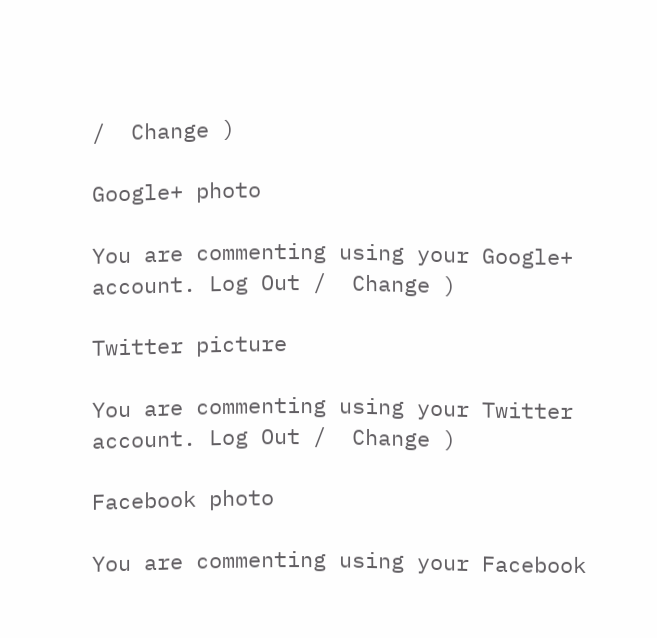/  Change )

Google+ photo

You are commenting using your Google+ account. Log Out /  Change )

Twitter picture

You are commenting using your Twitter account. Log Out /  Change )

Facebook photo

You are commenting using your Facebook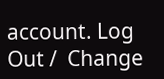account. Log Out /  Change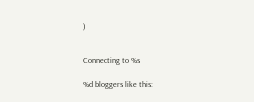)


Connecting to %s

%d bloggers like this: